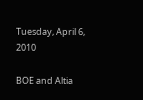Tuesday, April 6, 2010

BOE and Altia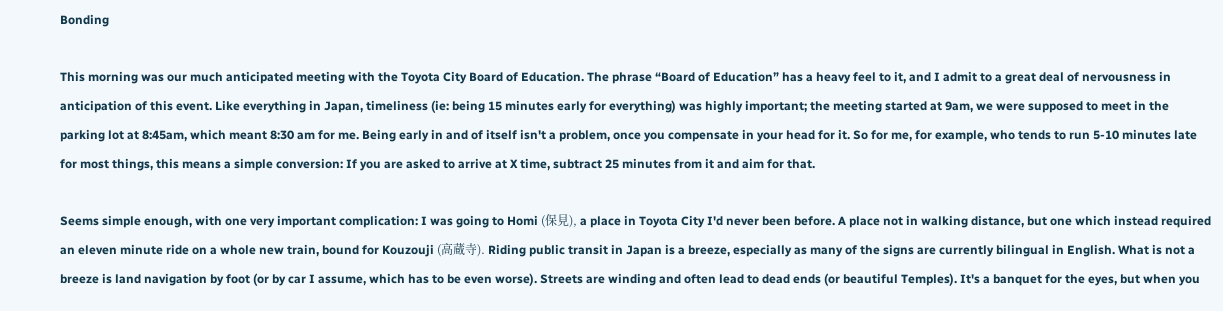Bonding

This morning was our much anticipated meeting with the Toyota City Board of Education. The phrase “Board of Education” has a heavy feel to it, and I admit to a great deal of nervousness in anticipation of this event. Like everything in Japan, timeliness (ie: being 15 minutes early for everything) was highly important; the meeting started at 9am, we were supposed to meet in the parking lot at 8:45am, which meant 8:30 am for me. Being early in and of itself isn't a problem, once you compensate in your head for it. So for me, for example, who tends to run 5-10 minutes late for most things, this means a simple conversion: If you are asked to arrive at X time, subtract 25 minutes from it and aim for that.

Seems simple enough, with one very important complication: I was going to Homi (保見), a place in Toyota City I'd never been before. A place not in walking distance, but one which instead required an eleven minute ride on a whole new train, bound for Kouzouji (高蔵寺). Riding public transit in Japan is a breeze, especially as many of the signs are currently bilingual in English. What is not a breeze is land navigation by foot (or by car I assume, which has to be even worse). Streets are winding and often lead to dead ends (or beautiful Temples). It's a banquet for the eyes, but when you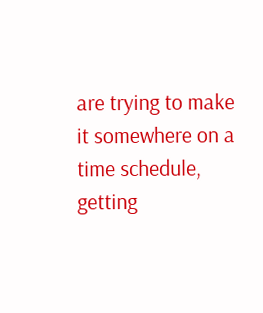are trying to make it somewhere on a time schedule, getting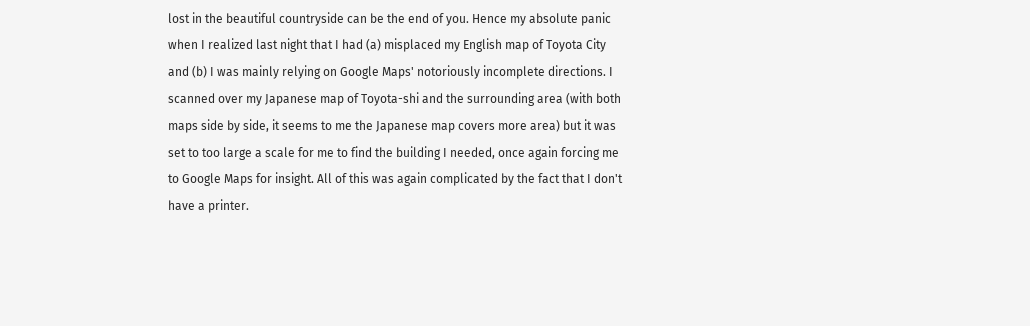lost in the beautiful countryside can be the end of you. Hence my absolute panic when I realized last night that I had (a) misplaced my English map of Toyota City and (b) I was mainly relying on Google Maps' notoriously incomplete directions. I scanned over my Japanese map of Toyota-shi and the surrounding area (with both maps side by side, it seems to me the Japanese map covers more area) but it was set to too large a scale for me to find the building I needed, once again forcing me to Google Maps for insight. All of this was again complicated by the fact that I don't have a printer.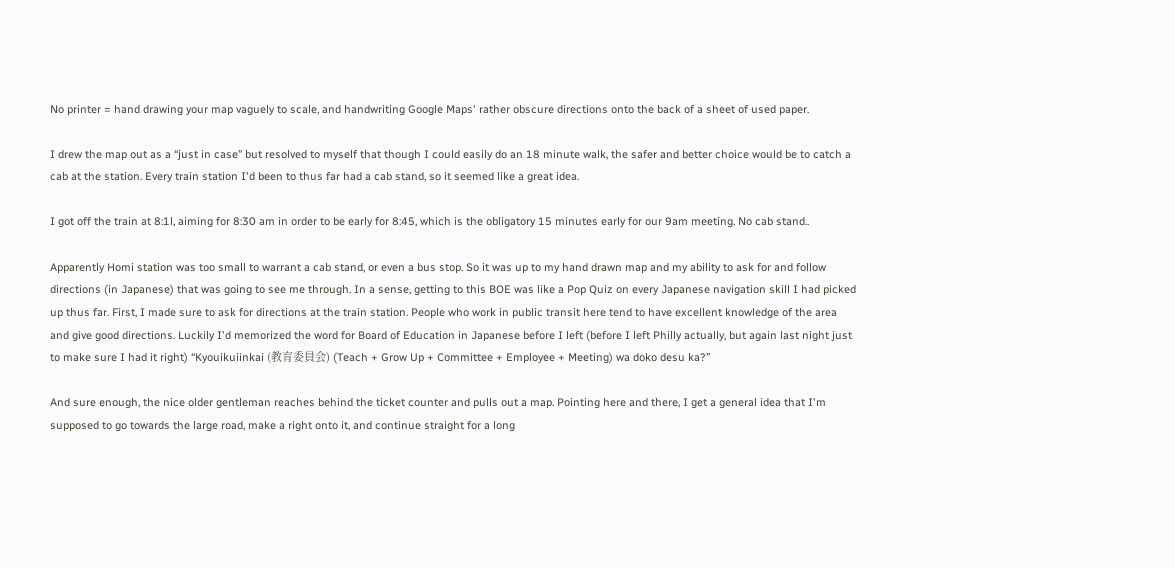No printer = hand drawing your map vaguely to scale, and handwriting Google Maps' rather obscure directions onto the back of a sheet of used paper.

I drew the map out as a “just in case” but resolved to myself that though I could easily do an 18 minute walk, the safer and better choice would be to catch a cab at the station. Every train station I'd been to thus far had a cab stand, so it seemed like a great idea.

I got off the train at 8:1l, aiming for 8:30 am in order to be early for 8:45, which is the obligatory 15 minutes early for our 9am meeting. No cab stand..

Apparently Homi station was too small to warrant a cab stand, or even a bus stop. So it was up to my hand drawn map and my ability to ask for and follow directions (in Japanese) that was going to see me through. In a sense, getting to this BOE was like a Pop Quiz on every Japanese navigation skill I had picked up thus far. First, I made sure to ask for directions at the train station. People who work in public transit here tend to have excellent knowledge of the area and give good directions. Luckily I'd memorized the word for Board of Education in Japanese before I left (before I left Philly actually, but again last night just to make sure I had it right) “Kyouikuiinkai (教育委員会) (Teach + Grow Up + Committee + Employee + Meeting) wa doko desu ka?”

And sure enough, the nice older gentleman reaches behind the ticket counter and pulls out a map. Pointing here and there, I get a general idea that I'm supposed to go towards the large road, make a right onto it, and continue straight for a long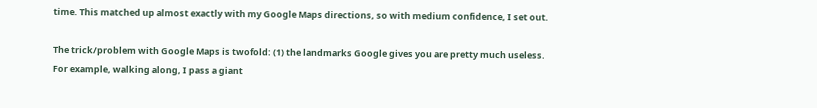time. This matched up almost exactly with my Google Maps directions, so with medium confidence, I set out.

The trick/problem with Google Maps is twofold: (1) the landmarks Google gives you are pretty much useless. For example, walking along, I pass a giant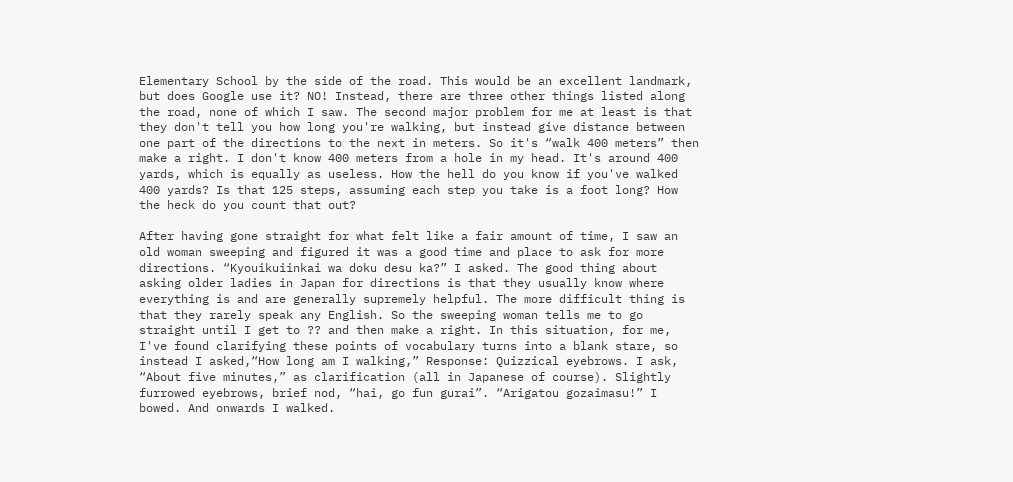Elementary School by the side of the road. This would be an excellent landmark, but does Google use it? NO! Instead, there are three other things listed along the road, none of which I saw. The second major problem for me at least is that they don't tell you how long you're walking, but instead give distance between one part of the directions to the next in meters. So it's “walk 400 meters” then make a right. I don't know 400 meters from a hole in my head. It's around 400 yards, which is equally as useless. How the hell do you know if you've walked 400 yards? Is that 125 steps, assuming each step you take is a foot long? How the heck do you count that out?

After having gone straight for what felt like a fair amount of time, I saw an old woman sweeping and figured it was a good time and place to ask for more directions. “Kyouikuiinkai wa doku desu ka?” I asked. The good thing about asking older ladies in Japan for directions is that they usually know where everything is and are generally supremely helpful. The more difficult thing is that they rarely speak any English. So the sweeping woman tells me to go straight until I get to ?? and then make a right. In this situation, for me, I've found clarifying these points of vocabulary turns into a blank stare, so instead I asked,“How long am I walking,” Response: Quizzical eyebrows. I ask, “About five minutes,” as clarification (all in Japanese of course). Slightly furrowed eyebrows, brief nod, “hai, go fun gurai”. “Arigatou gozaimasu!” I bowed. And onwards I walked.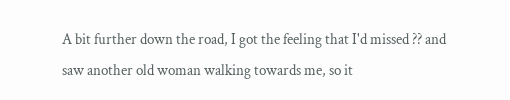A bit further down the road, I got the feeling that I'd missed ?? and saw another old woman walking towards me, so it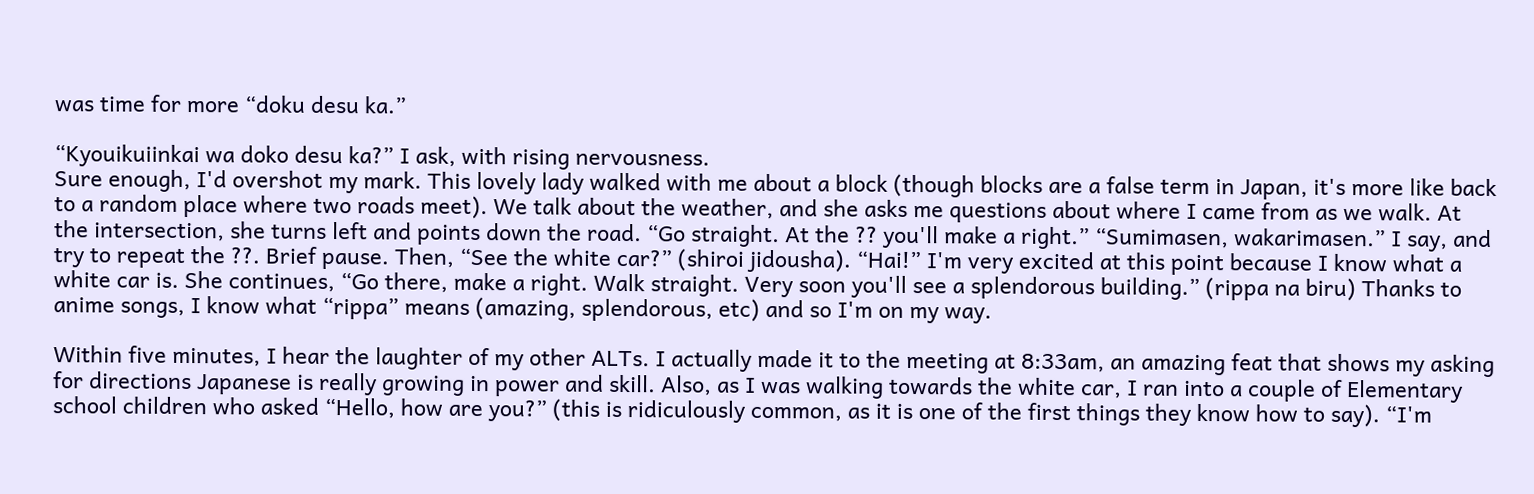was time for more “doku desu ka.”

“Kyouikuiinkai wa doko desu ka?” I ask, with rising nervousness.
Sure enough, I'd overshot my mark. This lovely lady walked with me about a block (though blocks are a false term in Japan, it's more like back to a random place where two roads meet). We talk about the weather, and she asks me questions about where I came from as we walk. At the intersection, she turns left and points down the road. “Go straight. At the ?? you'll make a right.” “Sumimasen, wakarimasen.” I say, and try to repeat the ??. Brief pause. Then, “See the white car?” (shiroi jidousha). “Hai!” I'm very excited at this point because I know what a white car is. She continues, “Go there, make a right. Walk straight. Very soon you'll see a splendorous building.” (rippa na biru) Thanks to anime songs, I know what “rippa” means (amazing, splendorous, etc) and so I'm on my way.

Within five minutes, I hear the laughter of my other ALTs. I actually made it to the meeting at 8:33am, an amazing feat that shows my asking for directions Japanese is really growing in power and skill. Also, as I was walking towards the white car, I ran into a couple of Elementary school children who asked “Hello, how are you?” (this is ridiculously common, as it is one of the first things they know how to say). “I'm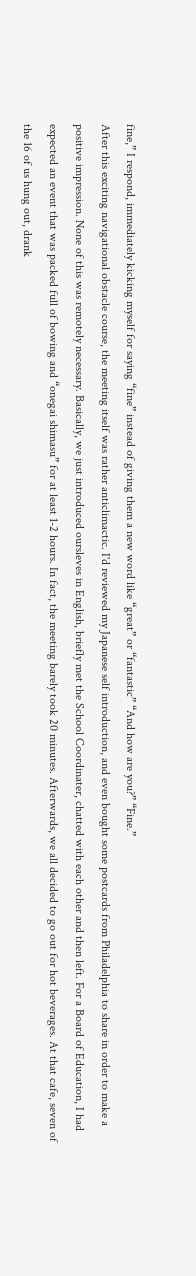fine,” I respond, immediately kicking myself for saying “fine” instead of giving them a new word like “great” or “fantastic” “And how are you?” “Fine.”
After this exciting navigational obstacle course, the meeting itself was rather anticlimactic. I'd reviewed my Japanese self introduction, and even bought some postcards from Philadelphia to share in order to make a positive impression. None of this was remotely necessary. Basically, we just introduced oursleves in English, briefly met the School Coordinater, chatted with each other and then left. For a Board of Education, I had expected an event that was packed full of bowing and “onegai shimasu” for at least 1-2 hours. In fact, the meeting barely took 20 minutes. Afterwards, we all decided to go out for hot beverages. At that cafe, seven of the 16 of us hung out, drank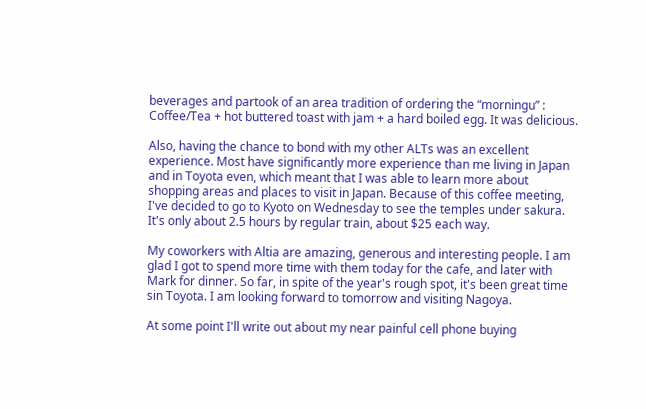beverages and partook of an area tradition of ordering the “morningu” : Coffee/Tea + hot buttered toast with jam + a hard boiled egg. It was delicious.

Also, having the chance to bond with my other ALTs was an excellent experience. Most have significantly more experience than me living in Japan and in Toyota even, which meant that I was able to learn more about shopping areas and places to visit in Japan. Because of this coffee meeting, I've decided to go to Kyoto on Wednesday to see the temples under sakura. It's only about 2.5 hours by regular train, about $25 each way.

My coworkers with Altia are amazing, generous and interesting people. I am glad I got to spend more time with them today for the cafe, and later with Mark for dinner. So far, in spite of the year's rough spot, it's been great time sin Toyota. I am looking forward to tomorrow and visiting Nagoya.

At some point I'll write out about my near painful cell phone buying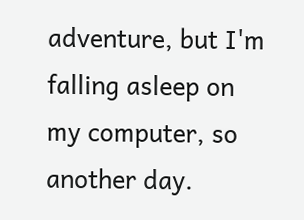adventure, but I'm falling asleep on my computer, so another day.